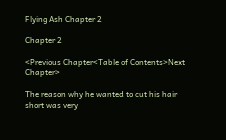Flying Ash Chapter 2

Chapter 2

<Previous Chapter<Table of Contents>Next Chapter>

The reason why he wanted to cut his hair short was very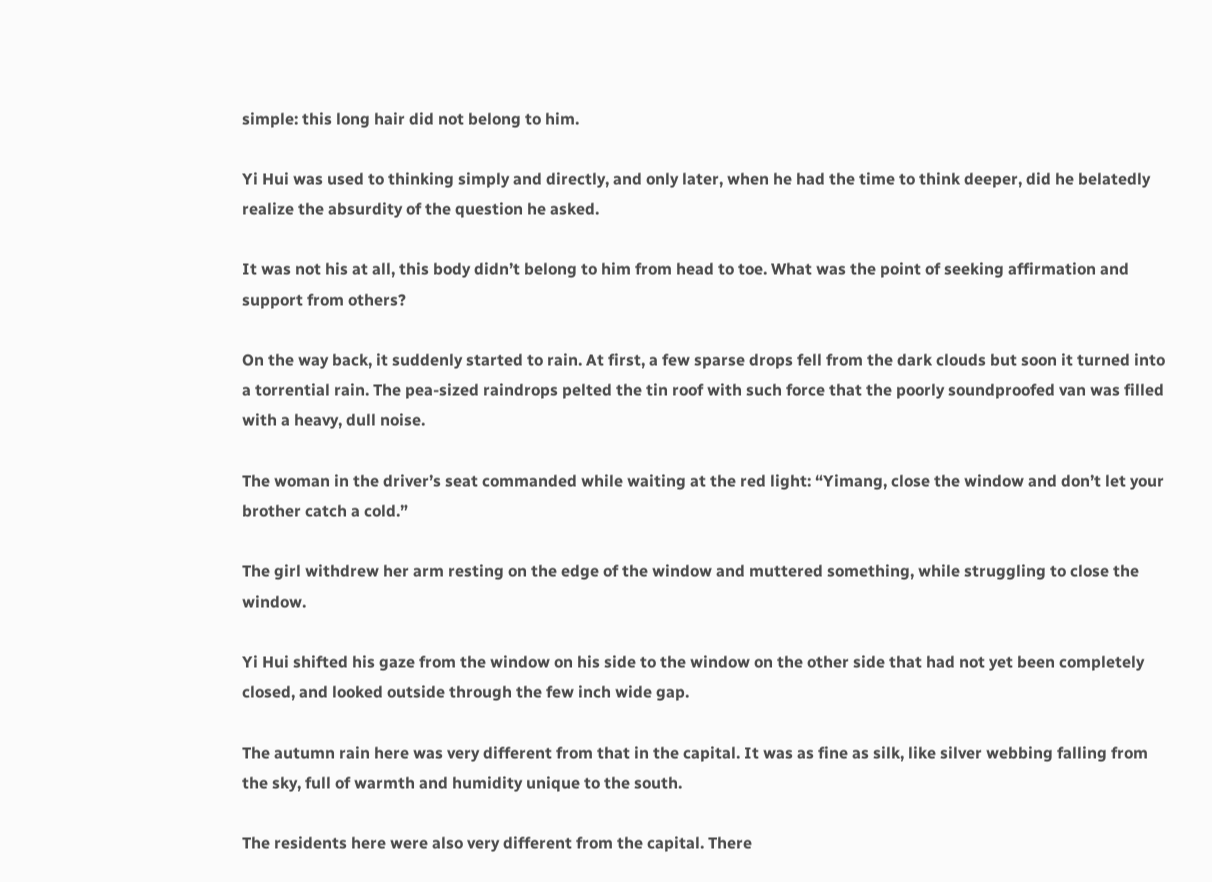simple: this long hair did not belong to him.

Yi Hui was used to thinking simply and directly, and only later, when he had the time to think deeper, did he belatedly realize the absurdity of the question he asked.

It was not his at all, this body didn’t belong to him from head to toe. What was the point of seeking affirmation and support from others?

On the way back, it suddenly started to rain. At first, a few sparse drops fell from the dark clouds but soon it turned into a torrential rain. The pea-sized raindrops pelted the tin roof with such force that the poorly soundproofed van was filled with a heavy, dull noise.

The woman in the driver’s seat commanded while waiting at the red light: “Yimang, close the window and don’t let your brother catch a cold.”

The girl withdrew her arm resting on the edge of the window and muttered something, while struggling to close the window.

Yi Hui shifted his gaze from the window on his side to the window on the other side that had not yet been completely closed, and looked outside through the few inch wide gap.

The autumn rain here was very different from that in the capital. It was as fine as silk, like silver webbing falling from the sky, full of warmth and humidity unique to the south.

The residents here were also very different from the capital. There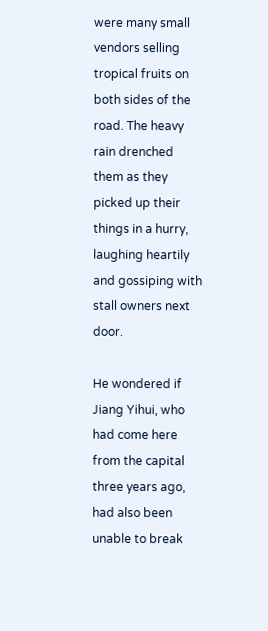were many small vendors selling tropical fruits on both sides of the road. The heavy rain drenched them as they picked up their things in a hurry, laughing heartily and gossiping with stall owners next door.

He wondered if Jiang Yihui, who had come here from the capital three years ago, had also been unable to break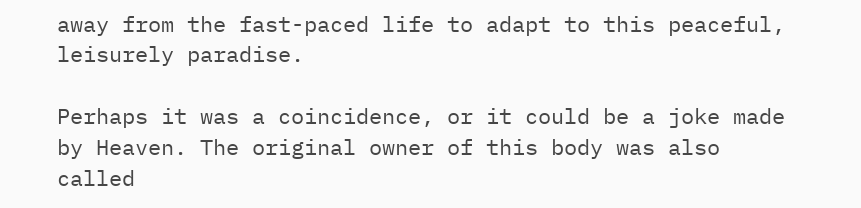away from the fast-paced life to adapt to this peaceful, leisurely paradise.

Perhaps it was a coincidence, or it could be a joke made by Heaven. The original owner of this body was also called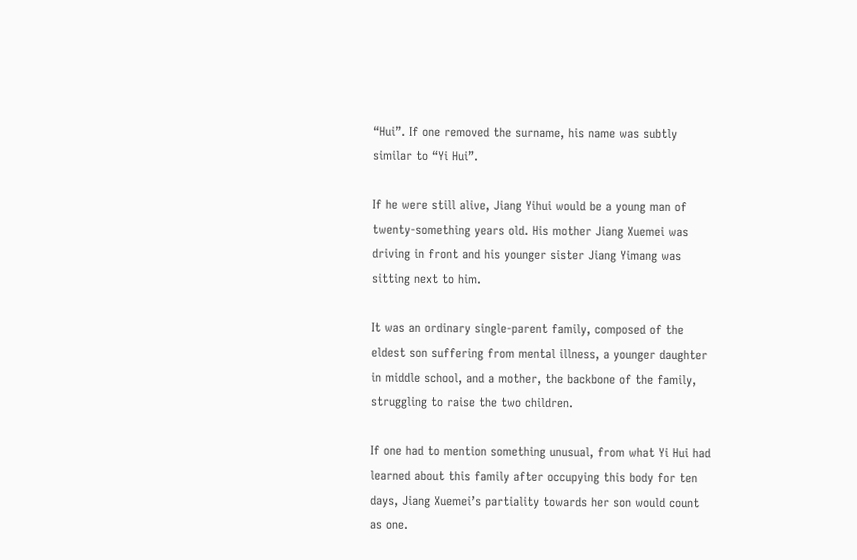“Hui”. If one removed the surname, his name was subtly similar to “Yi Hui”.

If he were still alive, Jiang Yihui would be a young man of twenty-something years old. His mother Jiang Xuemei was driving in front and his younger sister Jiang Yimang was sitting next to him.

It was an ordinary single-parent family, composed of the eldest son suffering from mental illness, a younger daughter in middle school, and a mother, the backbone of the family, struggling to raise the two children.

If one had to mention something unusual, from what Yi Hui had learned about this family after occupying this body for ten days, Jiang Xuemei’s partiality towards her son would count as one.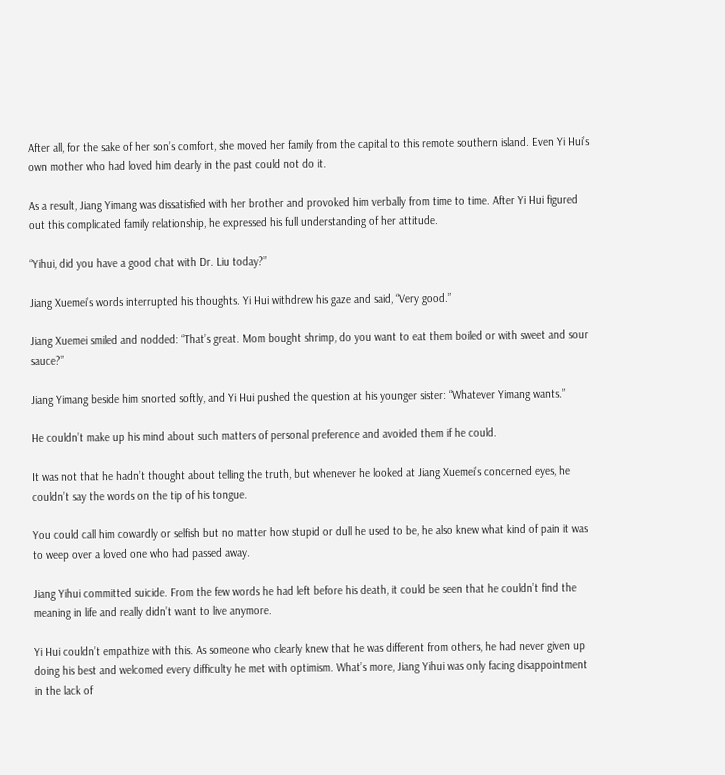After all, for the sake of her son’s comfort, she moved her family from the capital to this remote southern island. Even Yi Hui’s own mother who had loved him dearly in the past could not do it.

As a result, Jiang Yimang was dissatisfied with her brother and provoked him verbally from time to time. After Yi Hui figured out this complicated family relationship, he expressed his full understanding of her attitude.

“Yihui, did you have a good chat with Dr. Liu today?”

Jiang Xuemei’s words interrupted his thoughts. Yi Hui withdrew his gaze and said, “Very good.”

Jiang Xuemei smiled and nodded: “That’s great. Mom bought shrimp, do you want to eat them boiled or with sweet and sour sauce?”

Jiang Yimang beside him snorted softly, and Yi Hui pushed the question at his younger sister: “Whatever Yimang wants.”

He couldn’t make up his mind about such matters of personal preference and avoided them if he could.

It was not that he hadn’t thought about telling the truth, but whenever he looked at Jiang Xuemei’s concerned eyes, he couldn’t say the words on the tip of his tongue.

You could call him cowardly or selfish but no matter how stupid or dull he used to be, he also knew what kind of pain it was to weep over a loved one who had passed away.

Jiang Yihui committed suicide. From the few words he had left before his death, it could be seen that he couldn’t find the meaning in life and really didn’t want to live anymore.

Yi Hui couldn’t empathize with this. As someone who clearly knew that he was different from others, he had never given up doing his best and welcomed every difficulty he met with optimism. What’s more, Jiang Yihui was only facing disappointment in the lack of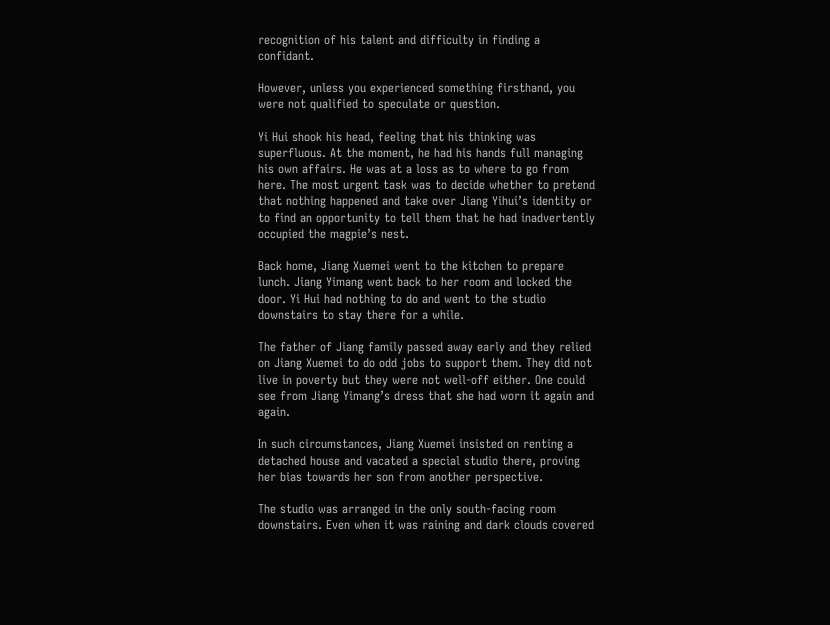recognition of his talent and difficulty in finding a confidant.

However, unless you experienced something firsthand, you were not qualified to speculate or question.

Yi Hui shook his head, feeling that his thinking was superfluous. At the moment, he had his hands full managing his own affairs. He was at a loss as to where to go from here. The most urgent task was to decide whether to pretend that nothing happened and take over Jiang Yihui’s identity or to find an opportunity to tell them that he had inadvertently occupied the magpie’s nest.

Back home, Jiang Xuemei went to the kitchen to prepare lunch. Jiang Yimang went back to her room and locked the door. Yi Hui had nothing to do and went to the studio downstairs to stay there for a while.

The father of Jiang family passed away early and they relied on Jiang Xuemei to do odd jobs to support them. They did not live in poverty but they were not well-off either. One could see from Jiang Yimang’s dress that she had worn it again and again.

In such circumstances, Jiang Xuemei insisted on renting a detached house and vacated a special studio there, proving her bias towards her son from another perspective.

The studio was arranged in the only south-facing room downstairs. Even when it was raining and dark clouds covered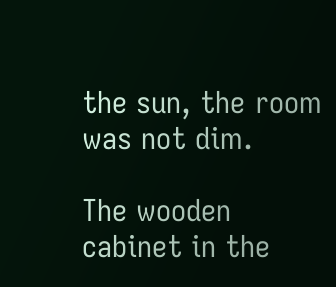the sun, the room was not dim.

The wooden cabinet in the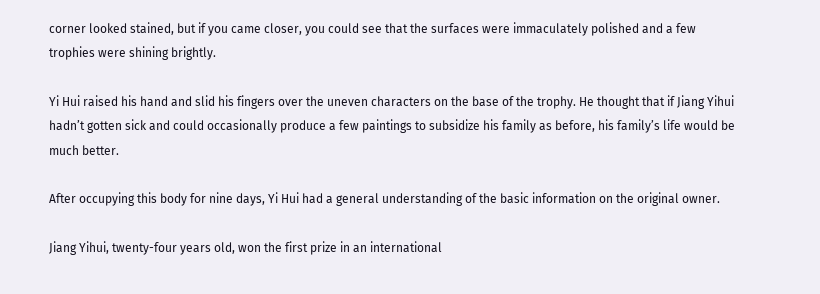corner looked stained, but if you came closer, you could see that the surfaces were immaculately polished and a few trophies were shining brightly.

Yi Hui raised his hand and slid his fingers over the uneven characters on the base of the trophy. He thought that if Jiang Yihui hadn’t gotten sick and could occasionally produce a few paintings to subsidize his family as before, his family’s life would be much better.

After occupying this body for nine days, Yi Hui had a general understanding of the basic information on the original owner.

Jiang Yihui, twenty-four years old, won the first prize in an international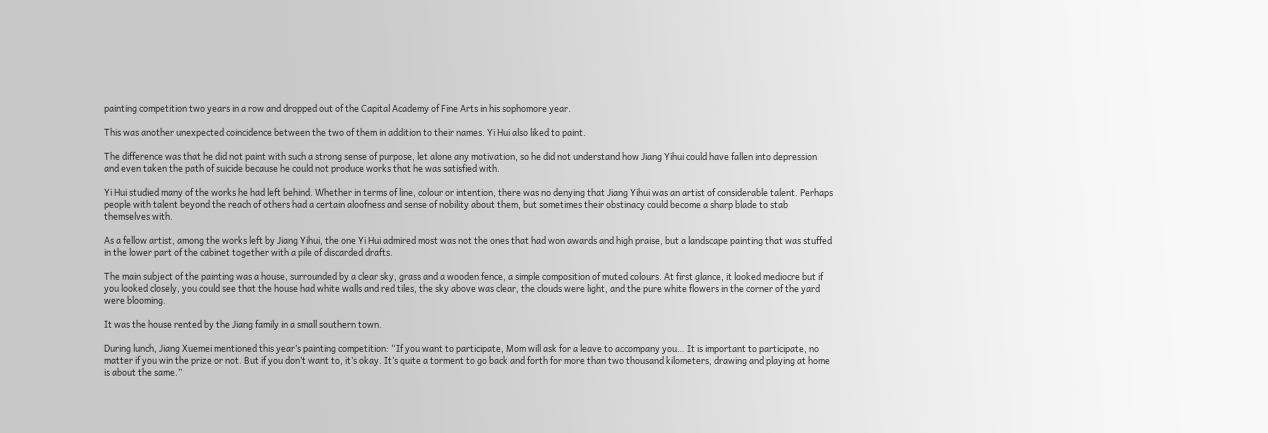painting competition two years in a row and dropped out of the Capital Academy of Fine Arts in his sophomore year.

This was another unexpected coincidence between the two of them in addition to their names. Yi Hui also liked to paint.

The difference was that he did not paint with such a strong sense of purpose, let alone any motivation, so he did not understand how Jiang Yihui could have fallen into depression and even taken the path of suicide because he could not produce works that he was satisfied with.

Yi Hui studied many of the works he had left behind. Whether in terms of line, colour or intention, there was no denying that Jiang Yihui was an artist of considerable talent. Perhaps people with talent beyond the reach of others had a certain aloofness and sense of nobility about them, but sometimes their obstinacy could become a sharp blade to stab themselves with.

As a fellow artist, among the works left by Jiang Yihui, the one Yi Hui admired most was not the ones that had won awards and high praise, but a landscape painting that was stuffed in the lower part of the cabinet together with a pile of discarded drafts.

The main subject of the painting was a house, surrounded by a clear sky, grass and a wooden fence, a simple composition of muted colours. At first glance, it looked mediocre but if you looked closely, you could see that the house had white walls and red tiles, the sky above was clear, the clouds were light, and the pure white flowers in the corner of the yard were blooming.

It was the house rented by the Jiang family in a small southern town.

During lunch, Jiang Xuemei mentioned this year’s painting competition: “If you want to participate, Mom will ask for a leave to accompany you… It is important to participate, no matter if you win the prize or not. But if you don’t want to, it’s okay. It’s quite a torment to go back and forth for more than two thousand kilometers, drawing and playing at home is about the same.”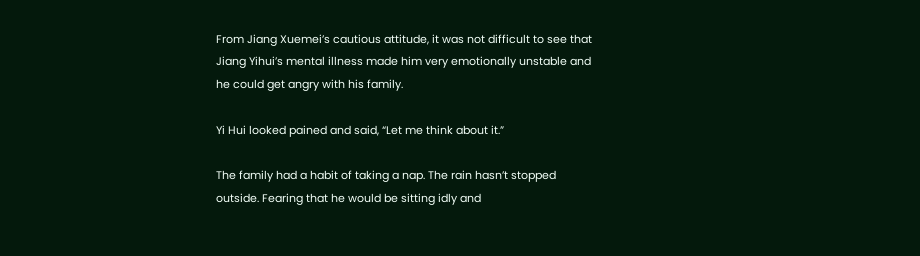From Jiang Xuemei’s cautious attitude, it was not difficult to see that Jiang Yihui’s mental illness made him very emotionally unstable and he could get angry with his family.

Yi Hui looked pained and said, “Let me think about it.”

The family had a habit of taking a nap. The rain hasn’t stopped outside. Fearing that he would be sitting idly and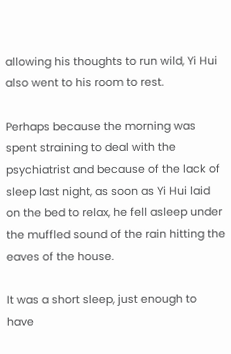allowing his thoughts to run wild, Yi Hui also went to his room to rest.

Perhaps because the morning was spent straining to deal with the psychiatrist and because of the lack of sleep last night, as soon as Yi Hui laid on the bed to relax, he fell asleep under the muffled sound of the rain hitting the eaves of the house.

It was a short sleep, just enough to have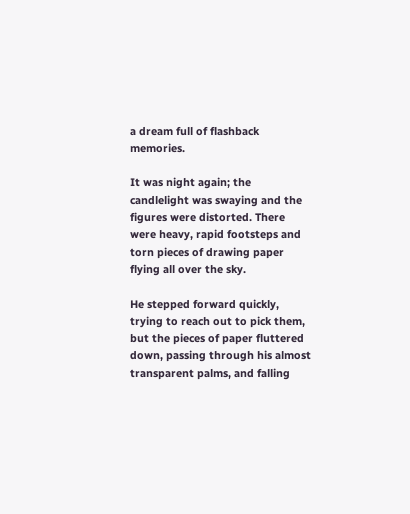a dream full of flashback memories.

It was night again; the candlelight was swaying and the figures were distorted. There were heavy, rapid footsteps and torn pieces of drawing paper flying all over the sky.

He stepped forward quickly, trying to reach out to pick them, but the pieces of paper fluttered down, passing through his almost transparent palms, and falling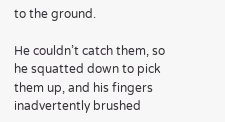to the ground.

He couldn’t catch them, so he squatted down to pick them up, and his fingers inadvertently brushed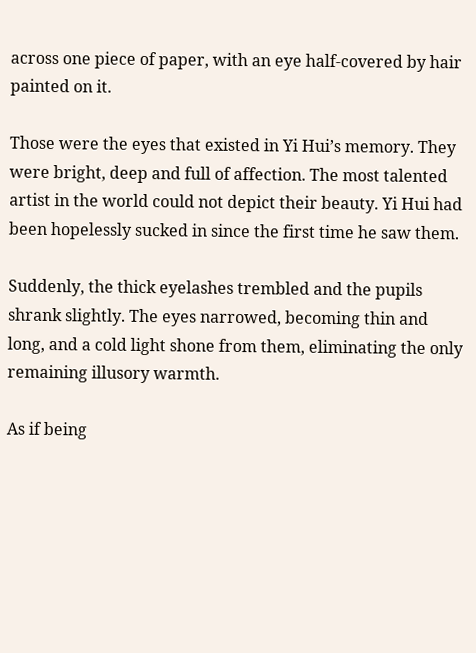across one piece of paper, with an eye half-covered by hair painted on it.

Those were the eyes that existed in Yi Hui’s memory. They were bright, deep and full of affection. The most talented artist in the world could not depict their beauty. Yi Hui had been hopelessly sucked in since the first time he saw them.

Suddenly, the thick eyelashes trembled and the pupils shrank slightly. The eyes narrowed, becoming thin and long, and a cold light shone from them, eliminating the only remaining illusory warmth.

As if being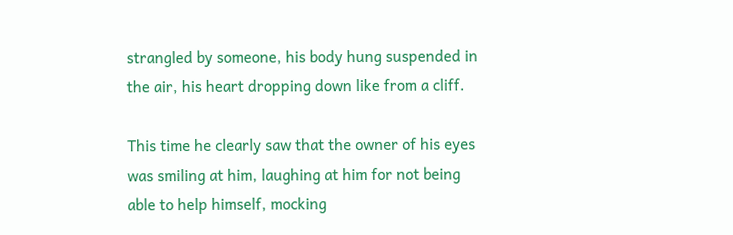strangled by someone, his body hung suspended in the air, his heart dropping down like from a cliff.

This time he clearly saw that the owner of his eyes was smiling at him, laughing at him for not being able to help himself, mocking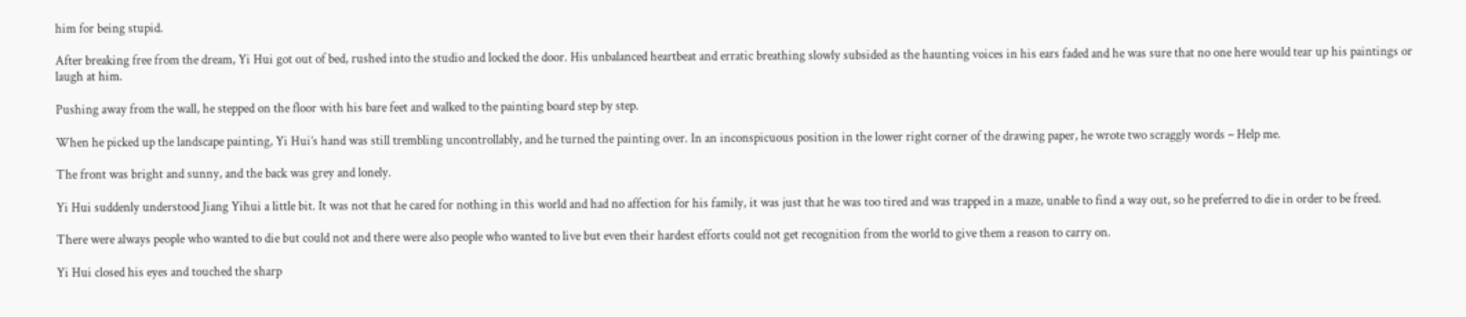him for being stupid.

After breaking free from the dream, Yi Hui got out of bed, rushed into the studio and locked the door. His unbalanced heartbeat and erratic breathing slowly subsided as the haunting voices in his ears faded and he was sure that no one here would tear up his paintings or laugh at him.

Pushing away from the wall, he stepped on the floor with his bare feet and walked to the painting board step by step.

When he picked up the landscape painting, Yi Hui’s hand was still trembling uncontrollably, and he turned the painting over. In an inconspicuous position in the lower right corner of the drawing paper, he wrote two scraggly words – Help me.

The front was bright and sunny, and the back was grey and lonely.

Yi Hui suddenly understood Jiang Yihui a little bit. It was not that he cared for nothing in this world and had no affection for his family, it was just that he was too tired and was trapped in a maze, unable to find a way out, so he preferred to die in order to be freed.

There were always people who wanted to die but could not and there were also people who wanted to live but even their hardest efforts could not get recognition from the world to give them a reason to carry on.

Yi Hui closed his eyes and touched the sharp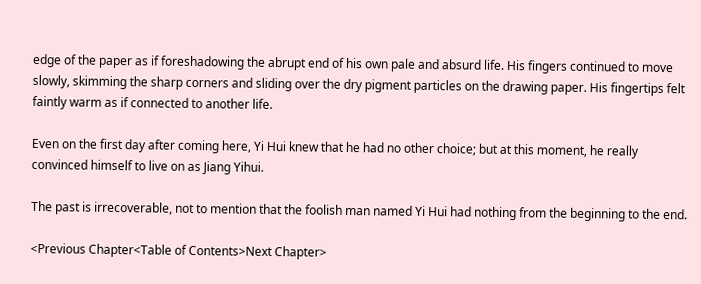edge of the paper as if foreshadowing the abrupt end of his own pale and absurd life. His fingers continued to move slowly, skimming the sharp corners and sliding over the dry pigment particles on the drawing paper. His fingertips felt faintly warm as if connected to another life.

Even on the first day after coming here, Yi Hui knew that he had no other choice; but at this moment, he really convinced himself to live on as Jiang Yihui.

The past is irrecoverable, not to mention that the foolish man named Yi Hui had nothing from the beginning to the end.

<Previous Chapter<Table of Contents>Next Chapter>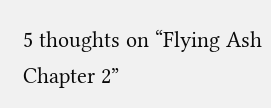5 thoughts on “Flying Ash Chapter 2”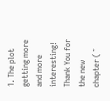1. The plot getting more and more interesting! Thank You for the new chapter ( ˘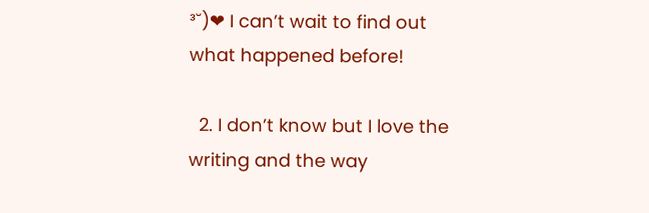³˘)❤ I can’t wait to find out what happened before!

  2. I don’t know but I love the writing and the way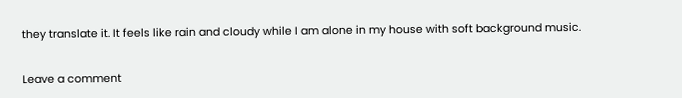they translate it. It feels like rain and cloudy while I am alone in my house with soft background music.


Leave a comment